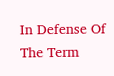In Defense Of The Term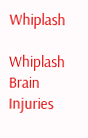Whiplash

Whiplash Brain Injuries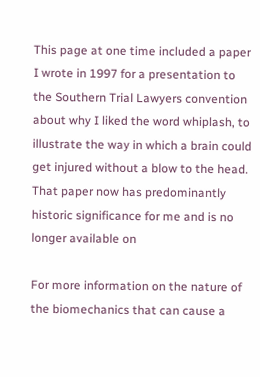This page at one time included a paper I wrote in 1997 for a presentation to the Southern Trial Lawyers convention about why I liked the word whiplash, to illustrate the way in which a brain could get injured without a blow to the head.  That paper now has predominantly historic significance for me and is no longer available on

For more information on the nature of the biomechanics that can cause a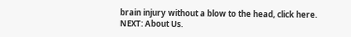brain injury without a blow to the head, click here.
NEXT: About Us.